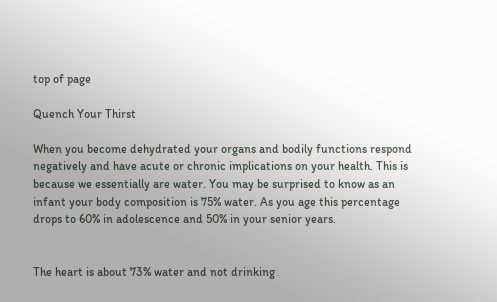top of page

Quench Your Thirst

When you become dehydrated your organs and bodily functions respond negatively and have acute or chronic implications on your health. This is because we essentially are water. You may be surprised to know as an infant your body composition is 75% water. As you age this percentage drops to 60% in adolescence and 50% in your senior years.


The heart is about 73% water and not drinking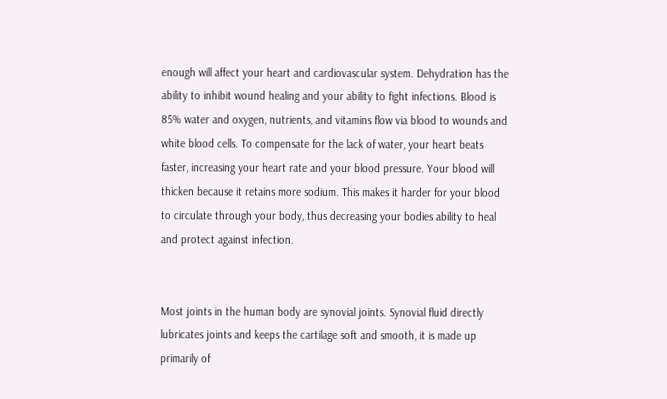enough will affect your heart and cardiovascular system. Dehydration has the ability to inhibit wound healing and your ability to fight infections. Blood is 85% water and oxygen, nutrients, and vitamins flow via blood to wounds and white blood cells. To compensate for the lack of water, your heart beats faster, increasing your heart rate and your blood pressure. Your blood will thicken because it retains more sodium. This makes it harder for your blood to circulate through your body, thus decreasing your bodies ability to heal and protect against infection.


Most joints in the human body are synovial joints. Synovial fluid directly lubricates joints and keeps the cartilage soft and smooth, it is made up primarily of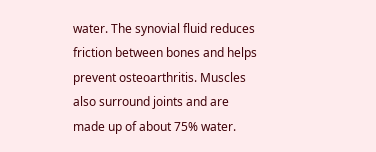water. The synovial fluid reduces friction between bones and helps prevent osteoarthritis. Muscles also surround joints and are made up of about 75% water.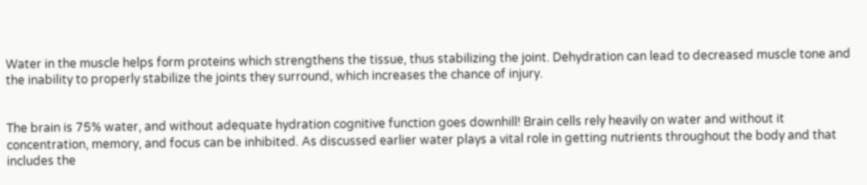Water in the muscle helps form proteins which strengthens the tissue, thus stabilizing the joint. Dehydration can lead to decreased muscle tone and the inability to properly stabilize the joints they surround, which increases the chance of injury.


The brain is 75% water, and without adequate hydration cognitive function goes downhill! Brain cells rely heavily on water and without it concentration, memory, and focus can be inhibited. As discussed earlier water plays a vital role in getting nutrients throughout the body and that includes the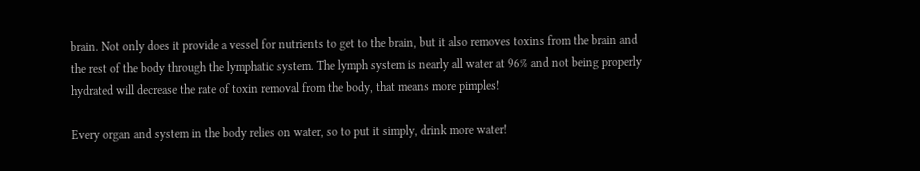brain. Not only does it provide a vessel for nutrients to get to the brain, but it also removes toxins from the brain and the rest of the body through the lymphatic system. The lymph system is nearly all water at 96% and not being properly hydrated will decrease the rate of toxin removal from the body, that means more pimples!

Every organ and system in the body relies on water, so to put it simply, drink more water!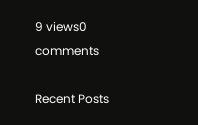9 views0 comments

Recent Posts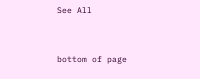See All


bottom of page